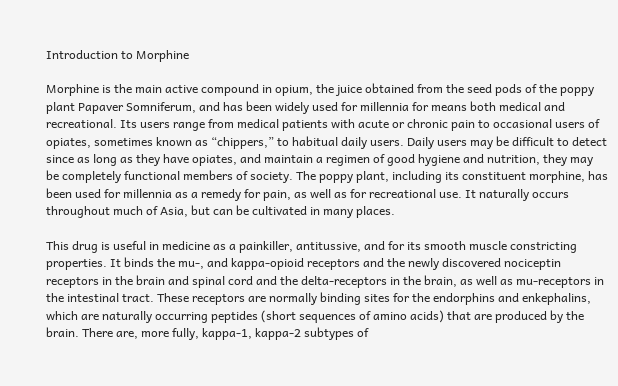Introduction to Morphine

Morphine is the main active compound in opium, the juice obtained from the seed pods of the poppy plant Papaver Somniferum, and has been widely used for millennia for means both medical and recreational. Its users range from medical patients with acute or chronic pain to occasional users of opiates, sometimes known as “chippers,” to habitual daily users. Daily users may be difficult to detect since as long as they have opiates, and maintain a regimen of good hygiene and nutrition, they may be completely functional members of society. The poppy plant, including its constituent morphine, has been used for millennia as a remedy for pain, as well as for recreational use. It naturally occurs throughout much of Asia, but can be cultivated in many places.

This drug is useful in medicine as a painkiller, antitussive, and for its smooth muscle constricting properties. It binds the mu-, and kappa-opioid receptors and the newly discovered nociceptin receptors in the brain and spinal cord and the delta-receptors in the brain, as well as mu-receptors in the intestinal tract. These receptors are normally binding sites for the endorphins and enkephalins, which are naturally occurring peptides (short sequences of amino acids) that are produced by the brain. There are, more fully, kappa-1, kappa-2 subtypes of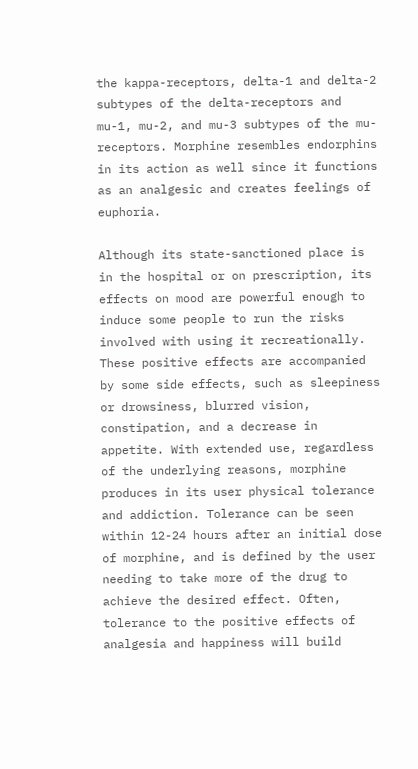the kappa-receptors, delta-1 and delta-2 subtypes of the delta-receptors and mu-1, mu-2, and mu-3 subtypes of the mu-receptors. Morphine resembles endorphins in its action as well since it functions as an analgesic and creates feelings of euphoria.

Although its state-sanctioned place is in the hospital or on prescription, its effects on mood are powerful enough to induce some people to run the risks involved with using it recreationally. These positive effects are accompanied by some side effects, such as sleepiness or drowsiness, blurred vision, constipation, and a decrease in appetite. With extended use, regardless of the underlying reasons, morphine produces in its user physical tolerance and addiction. Tolerance can be seen within 12-24 hours after an initial dose of morphine, and is defined by the user needing to take more of the drug to achieve the desired effect. Often, tolerance to the positive effects of analgesia and happiness will build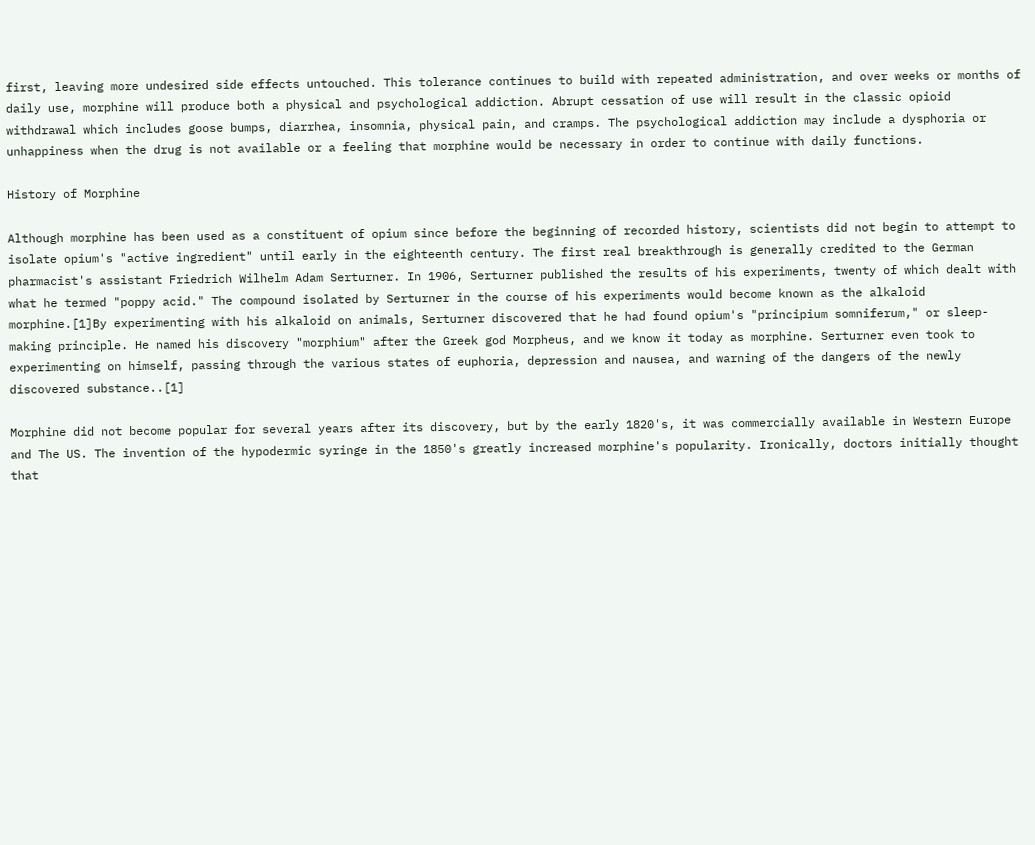first, leaving more undesired side effects untouched. This tolerance continues to build with repeated administration, and over weeks or months of daily use, morphine will produce both a physical and psychological addiction. Abrupt cessation of use will result in the classic opioid withdrawal which includes goose bumps, diarrhea, insomnia, physical pain, and cramps. The psychological addiction may include a dysphoria or unhappiness when the drug is not available or a feeling that morphine would be necessary in order to continue with daily functions.

History of Morphine

Although morphine has been used as a constituent of opium since before the beginning of recorded history, scientists did not begin to attempt to isolate opium's "active ingredient" until early in the eighteenth century. The first real breakthrough is generally credited to the German pharmacist's assistant Friedrich Wilhelm Adam Serturner. In 1906, Serturner published the results of his experiments, twenty of which dealt with what he termed "poppy acid." The compound isolated by Serturner in the course of his experiments would become known as the alkaloid morphine.[1]By experimenting with his alkaloid on animals, Serturner discovered that he had found opium's "principium somniferum," or sleep-making principle. He named his discovery "morphium" after the Greek god Morpheus, and we know it today as morphine. Serturner even took to experimenting on himself, passing through the various states of euphoria, depression and nausea, and warning of the dangers of the newly discovered substance..[1]

Morphine did not become popular for several years after its discovery, but by the early 1820's, it was commercially available in Western Europe and The US. The invention of the hypodermic syringe in the 1850's greatly increased morphine's popularity. Ironically, doctors initially thought that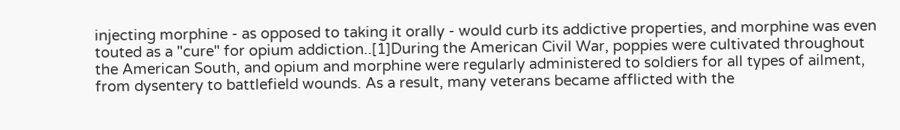injecting morphine - as opposed to taking it orally - would curb its addictive properties, and morphine was even touted as a "cure" for opium addiction..[1]During the American Civil War, poppies were cultivated throughout the American South, and opium and morphine were regularly administered to soldiers for all types of ailment, from dysentery to battlefield wounds. As a result, many veterans became afflicted with the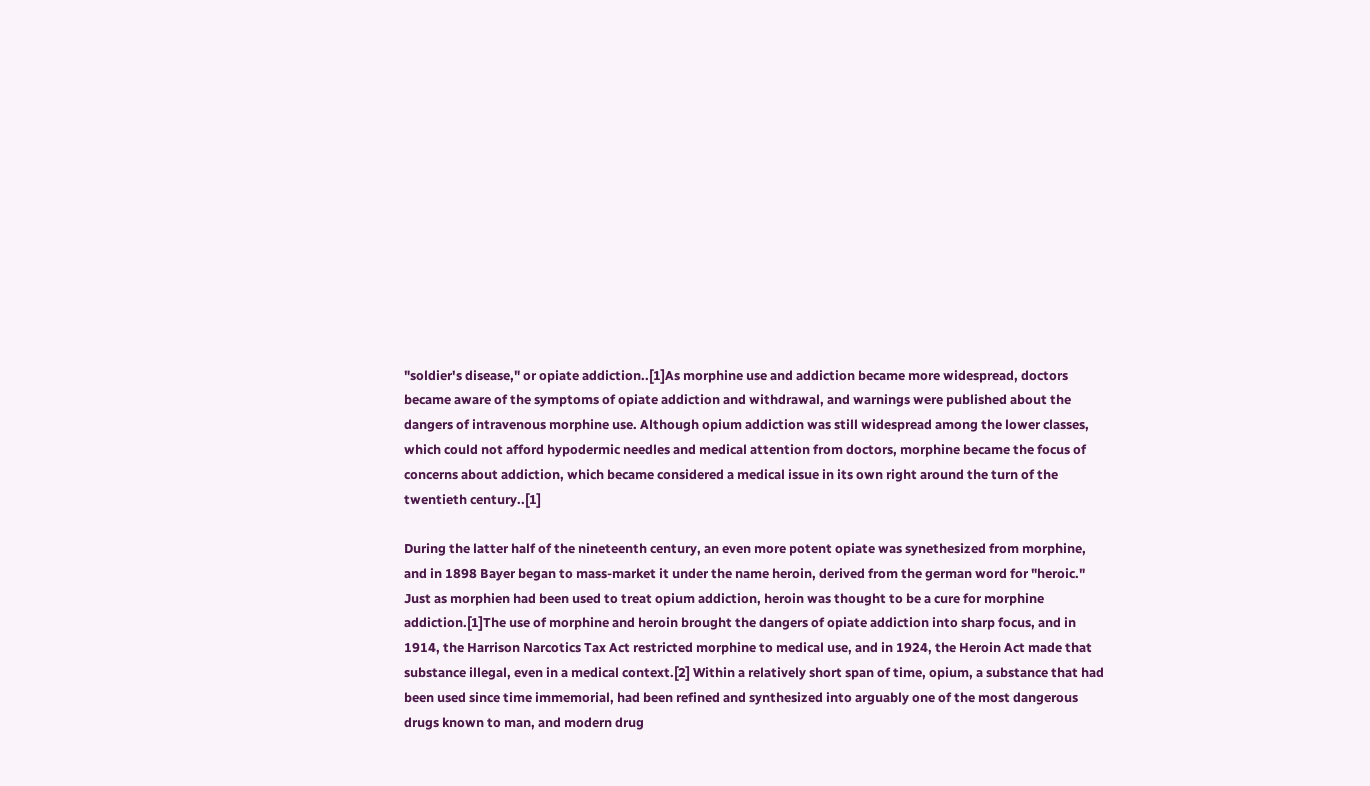"soldier's disease," or opiate addiction..[1]As morphine use and addiction became more widespread, doctors became aware of the symptoms of opiate addiction and withdrawal, and warnings were published about the dangers of intravenous morphine use. Although opium addiction was still widespread among the lower classes, which could not afford hypodermic needles and medical attention from doctors, morphine became the focus of concerns about addiction, which became considered a medical issue in its own right around the turn of the twentieth century..[1]

During the latter half of the nineteenth century, an even more potent opiate was synethesized from morphine, and in 1898 Bayer began to mass-market it under the name heroin, derived from the german word for "heroic." Just as morphien had been used to treat opium addiction, heroin was thought to be a cure for morphine addiction.[1]The use of morphine and heroin brought the dangers of opiate addiction into sharp focus, and in 1914, the Harrison Narcotics Tax Act restricted morphine to medical use, and in 1924, the Heroin Act made that substance illegal, even in a medical context.[2] Within a relatively short span of time, opium, a substance that had been used since time immemorial, had been refined and synthesized into arguably one of the most dangerous drugs known to man, and modern drug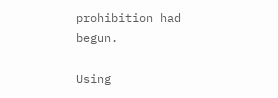prohibition had begun.

Using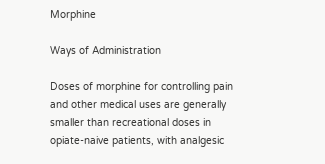Morphine

Ways of Administration

Doses of morphine for controlling pain and other medical uses are generally smaller than recreational doses in opiate-naive patients, with analgesic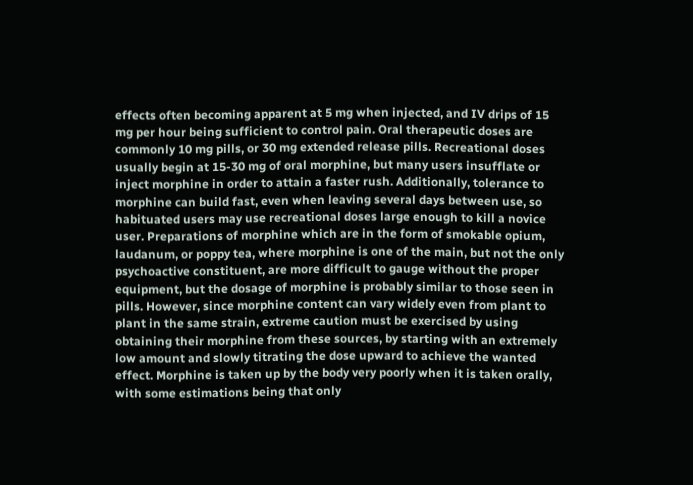effects often becoming apparent at 5 mg when injected, and IV drips of 15 mg per hour being sufficient to control pain. Oral therapeutic doses are commonly 10 mg pills, or 30 mg extended release pills. Recreational doses usually begin at 15-30 mg of oral morphine, but many users insufflate or inject morphine in order to attain a faster rush. Additionally, tolerance to morphine can build fast, even when leaving several days between use, so habituated users may use recreational doses large enough to kill a novice user. Preparations of morphine which are in the form of smokable opium, laudanum, or poppy tea, where morphine is one of the main, but not the only psychoactive constituent, are more difficult to gauge without the proper equipment, but the dosage of morphine is probably similar to those seen in pills. However, since morphine content can vary widely even from plant to plant in the same strain, extreme caution must be exercised by using obtaining their morphine from these sources, by starting with an extremely low amount and slowly titrating the dose upward to achieve the wanted effect. Morphine is taken up by the body very poorly when it is taken orally, with some estimations being that only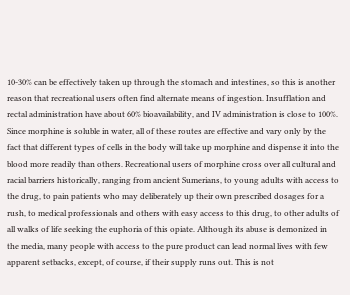10-30% can be effectively taken up through the stomach and intestines, so this is another reason that recreational users often find alternate means of ingestion. Insufflation and rectal administration have about 60% bioavailability, and IV administration is close to 100%. Since morphine is soluble in water, all of these routes are effective and vary only by the fact that different types of cells in the body will take up morphine and dispense it into the blood more readily than others. Recreational users of morphine cross over all cultural and racial barriers historically, ranging from ancient Sumerians, to young adults with access to the drug, to pain patients who may deliberately up their own prescribed dosages for a rush, to medical professionals and others with easy access to this drug, to other adults of all walks of life seeking the euphoria of this opiate. Although its abuse is demonized in the media, many people with access to the pure product can lead normal lives with few apparent setbacks, except, of course, if their supply runs out. This is not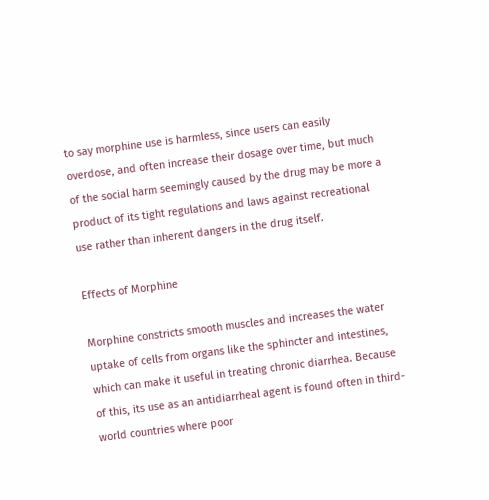to say morphine use is harmless, since users can easily overdose, and often increase their dosage over time, but much of the social harm seemingly caused by the drug may be more a product of its tight regulations and laws against recreational use rather than inherent dangers in the drug itself.

Effects of Morphine

Morphine constricts smooth muscles and increases the water uptake of cells from organs like the sphincter and intestines, which can make it useful in treating chronic diarrhea. Because of this, its use as an antidiarrheal agent is found often in third-world countries where poor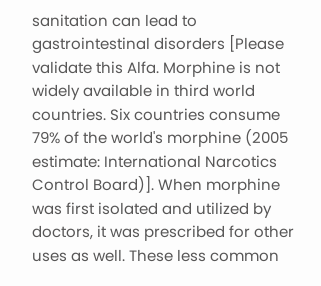sanitation can lead to gastrointestinal disorders [Please validate this Alfa. Morphine is not widely available in third world countries. Six countries consume 79% of the world's morphine (2005 estimate: International Narcotics Control Board)]. When morphine was first isolated and utilized by doctors, it was prescribed for other uses as well. These less common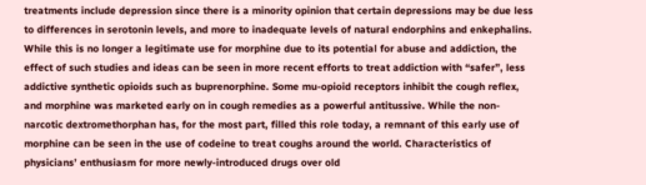treatments include depression since there is a minority opinion that certain depressions may be due less to differences in serotonin levels, and more to inadequate levels of natural endorphins and enkephalins. While this is no longer a legitimate use for morphine due to its potential for abuse and addiction, the effect of such studies and ideas can be seen in more recent efforts to treat addiction with “safer”, less addictive synthetic opioids such as buprenorphine. Some mu-opioid receptors inhibit the cough reflex, and morphine was marketed early on in cough remedies as a powerful antitussive. While the non-narcotic dextromethorphan has, for the most part, filled this role today, a remnant of this early use of morphine can be seen in the use of codeine to treat coughs around the world. Characteristics of physicians’ enthusiasm for more newly-introduced drugs over old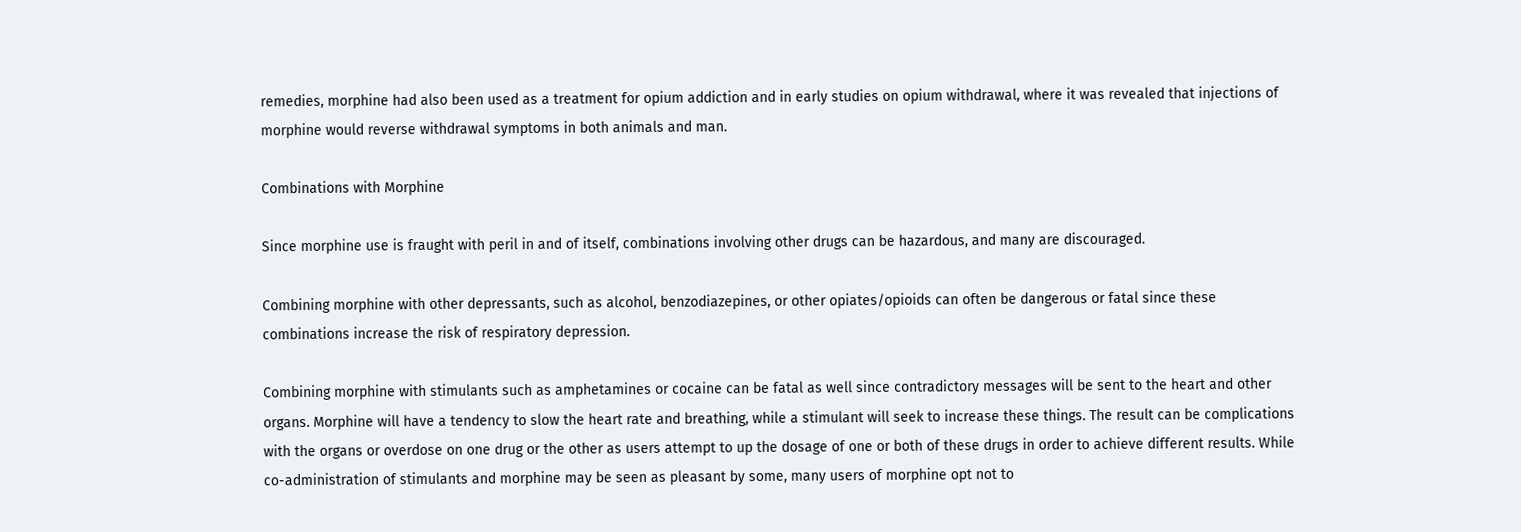remedies, morphine had also been used as a treatment for opium addiction and in early studies on opium withdrawal, where it was revealed that injections of morphine would reverse withdrawal symptoms in both animals and man.

Combinations with Morphine

Since morphine use is fraught with peril in and of itself, combinations involving other drugs can be hazardous, and many are discouraged.

Combining morphine with other depressants, such as alcohol, benzodiazepines, or other opiates/opioids can often be dangerous or fatal since these combinations increase the risk of respiratory depression.

Combining morphine with stimulants such as amphetamines or cocaine can be fatal as well since contradictory messages will be sent to the heart and other organs. Morphine will have a tendency to slow the heart rate and breathing, while a stimulant will seek to increase these things. The result can be complications with the organs or overdose on one drug or the other as users attempt to up the dosage of one or both of these drugs in order to achieve different results. While co-administration of stimulants and morphine may be seen as pleasant by some, many users of morphine opt not to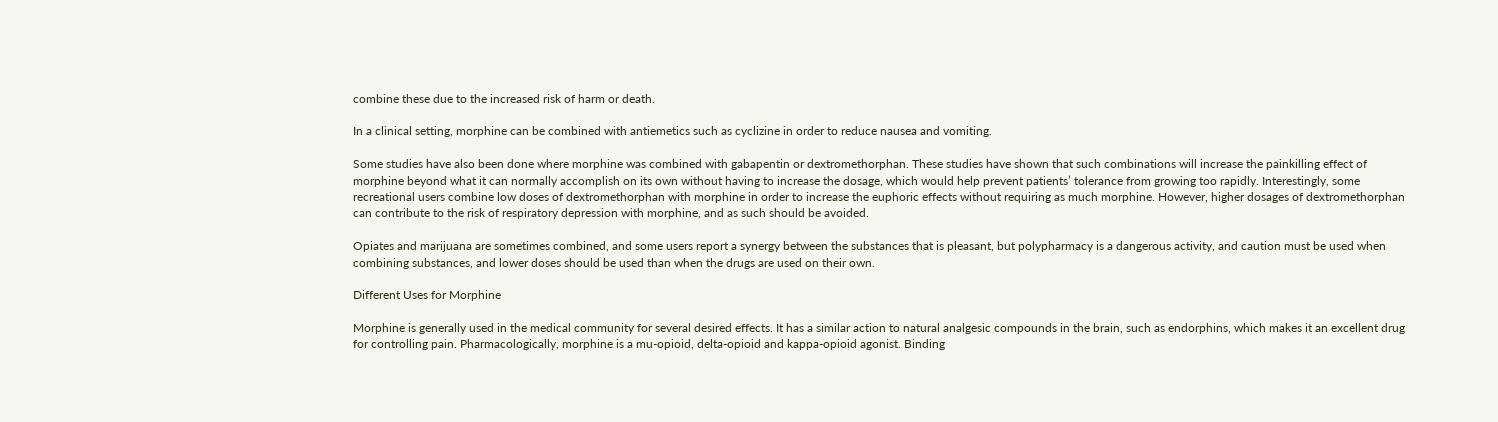combine these due to the increased risk of harm or death.

In a clinical setting, morphine can be combined with antiemetics such as cyclizine in order to reduce nausea and vomiting.

Some studies have also been done where morphine was combined with gabapentin or dextromethorphan. These studies have shown that such combinations will increase the painkilling effect of morphine beyond what it can normally accomplish on its own without having to increase the dosage, which would help prevent patients’ tolerance from growing too rapidly. Interestingly, some recreational users combine low doses of dextromethorphan with morphine in order to increase the euphoric effects without requiring as much morphine. However, higher dosages of dextromethorphan can contribute to the risk of respiratory depression with morphine, and as such should be avoided.

Opiates and marijuana are sometimes combined, and some users report a synergy between the substances that is pleasant, but polypharmacy is a dangerous activity, and caution must be used when combining substances, and lower doses should be used than when the drugs are used on their own.

Different Uses for Morphine

Morphine is generally used in the medical community for several desired effects. It has a similar action to natural analgesic compounds in the brain, such as endorphins, which makes it an excellent drug for controlling pain. Pharmacologically, morphine is a mu-opioid, delta-opioid and kappa-opioid agonist. Binding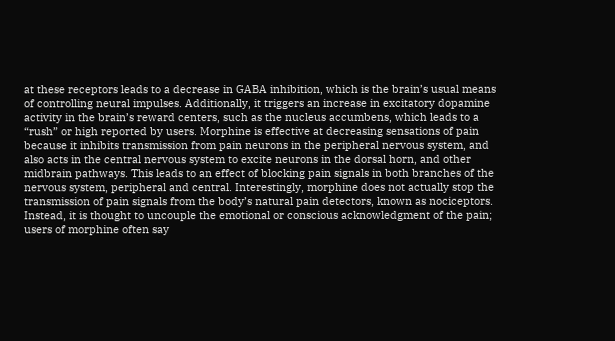at these receptors leads to a decrease in GABA inhibition, which is the brain’s usual means of controlling neural impulses. Additionally, it triggers an increase in excitatory dopamine activity in the brain’s reward centers, such as the nucleus accumbens, which leads to a “rush” or high reported by users. Morphine is effective at decreasing sensations of pain because it inhibits transmission from pain neurons in the peripheral nervous system, and also acts in the central nervous system to excite neurons in the dorsal horn, and other midbrain pathways. This leads to an effect of blocking pain signals in both branches of the nervous system, peripheral and central. Interestingly, morphine does not actually stop the transmission of pain signals from the body’s natural pain detectors, known as nociceptors. Instead, it is thought to uncouple the emotional or conscious acknowledgment of the pain; users of morphine often say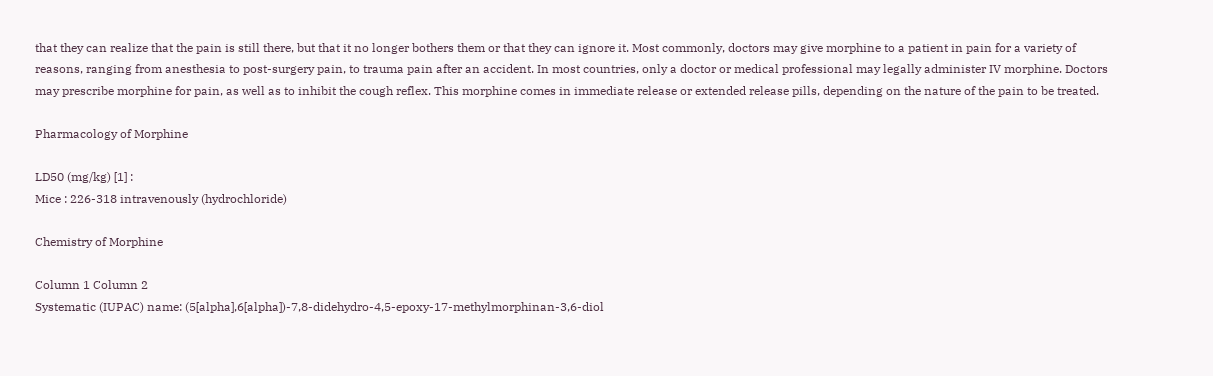that they can realize that the pain is still there, but that it no longer bothers them or that they can ignore it. Most commonly, doctors may give morphine to a patient in pain for a variety of reasons, ranging from anesthesia to post-surgery pain, to trauma pain after an accident. In most countries, only a doctor or medical professional may legally administer IV morphine. Doctors may prescribe morphine for pain, as well as to inhibit the cough reflex. This morphine comes in immediate release or extended release pills, depending on the nature of the pain to be treated.

Pharmacology of Morphine

LD50 (mg/kg) [1] :
Mice : 226-318 intravenously (hydrochloride)

Chemistry of Morphine

Column 1 Column 2
Systematic (IUPAC) name: (5[alpha],6[alpha])-7,8-didehydro-4,5-epoxy-17-methylmorphinan-3,6-diol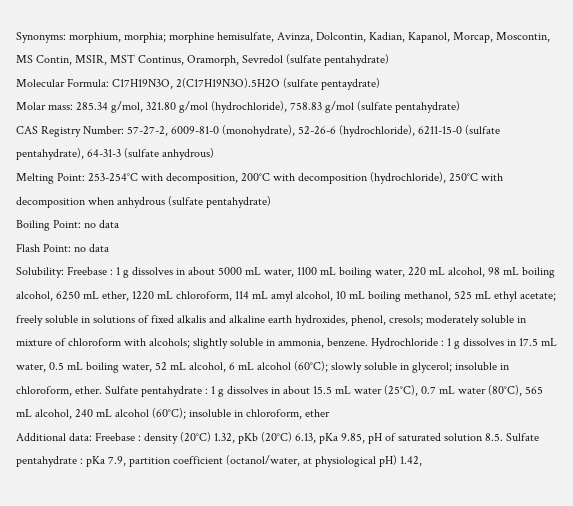Synonyms: morphium, morphia; morphine hemisulfate, Avinza, Dolcontin, Kadian, Kapanol, Morcap, Moscontin, MS Contin, MSIR, MST Continus, Oramorph, Sevredol (sulfate pentahydrate)
Molecular Formula: C17H19N3O, 2(C17H19N3O).5H2O (sulfate pentaydrate)
Molar mass: 285.34 g/mol, 321.80 g/mol (hydrochloride), 758.83 g/mol (sulfate pentahydrate)
CAS Registry Number: 57-27-2, 6009-81-0 (monohydrate), 52-26-6 (hydrochloride), 6211-15-0 (sulfate pentahydrate), 64-31-3 (sulfate anhydrous)
Melting Point: 253-254°C with decomposition, 200°C with decomposition (hydrochloride), 250°C with decomposition when anhydrous (sulfate pentahydrate)
Boiling Point: no data
Flash Point: no data
Solubility: Freebase : 1 g dissolves in about 5000 mL water, 1100 mL boiling water, 220 mL alcohol, 98 mL boiling alcohol, 6250 mL ether, 1220 mL chloroform, 114 mL amyl alcohol, 10 mL boiling methanol, 525 mL ethyl acetate; freely soluble in solutions of fixed alkalis and alkaline earth hydroxides, phenol, cresols; moderately soluble in mixture of chloroform with alcohols; slightly soluble in ammonia, benzene. Hydrochloride : 1 g dissolves in 17.5 mL water, 0.5 mL boiling water, 52 mL alcohol, 6 mL alcohol (60°C); slowly soluble in glycerol; insoluble in chloroform, ether. Sulfate pentahydrate : 1 g dissolves in about 15.5 mL water (25°C), 0.7 mL water (80°C), 565 mL alcohol, 240 mL alcohol (60°C); insoluble in chloroform, ether
Additional data: Freebase : density (20°C) 1.32, pKb (20°C) 6.13, pKa 9.85, pH of saturated solution 8.5. Sulfate pentahydrate : pKa 7.9, partition coefficient (octanol/water, at physiological pH) 1.42,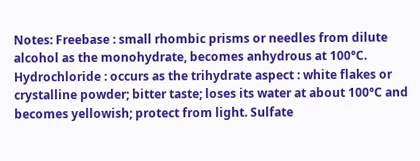Notes: Freebase : small rhombic prisms or needles from dilute alcohol as the monohydrate, becomes anhydrous at 100°C. Hydrochloride : occurs as the trihydrate aspect : white flakes or crystalline powder; bitter taste; loses its water at about 100°C and becomes yellowish; protect from light. Sulfate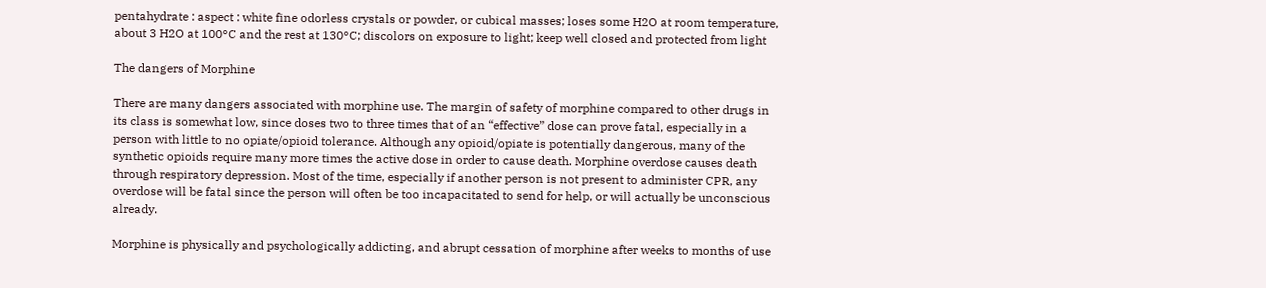pentahydrate : aspect : white fine odorless crystals or powder, or cubical masses; loses some H2O at room temperature, about 3 H2O at 100°C and the rest at 130°C; discolors on exposure to light; keep well closed and protected from light

The dangers of Morphine

There are many dangers associated with morphine use. The margin of safety of morphine compared to other drugs in its class is somewhat low, since doses two to three times that of an “effective” dose can prove fatal, especially in a person with little to no opiate/opioid tolerance. Although any opioid/opiate is potentially dangerous, many of the synthetic opioids require many more times the active dose in order to cause death. Morphine overdose causes death through respiratory depression. Most of the time, especially if another person is not present to administer CPR, any overdose will be fatal since the person will often be too incapacitated to send for help, or will actually be unconscious already.

Morphine is physically and psychologically addicting, and abrupt cessation of morphine after weeks to months of use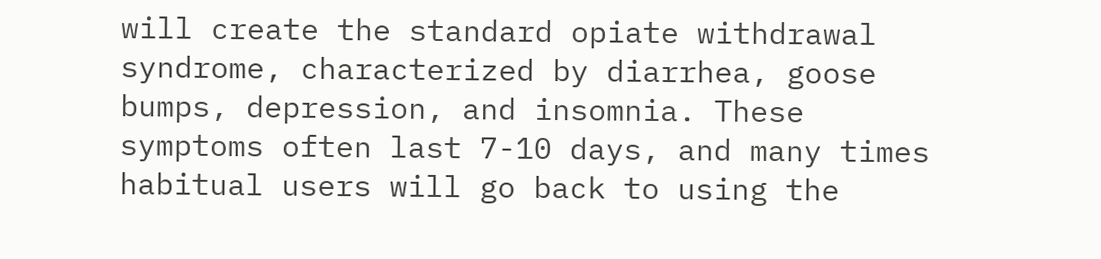will create the standard opiate withdrawal syndrome, characterized by diarrhea, goose bumps, depression, and insomnia. These symptoms often last 7-10 days, and many times habitual users will go back to using the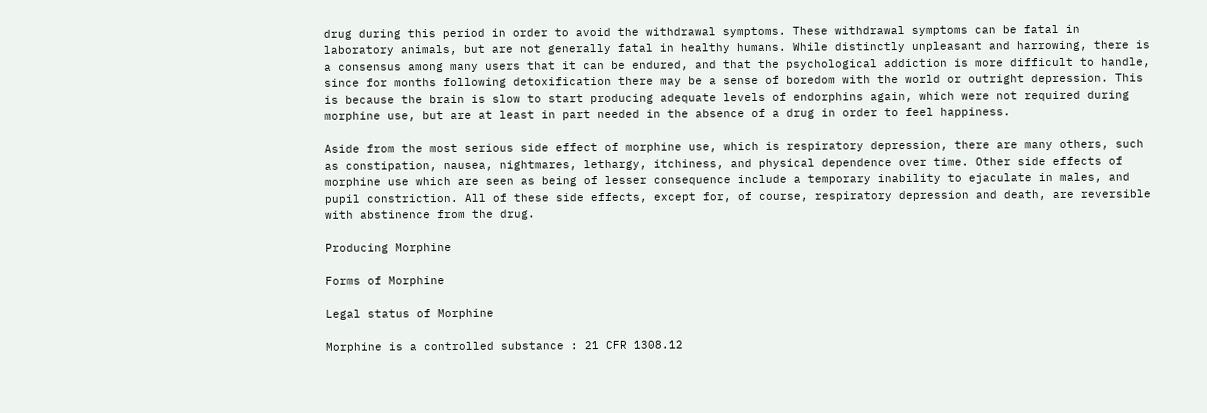drug during this period in order to avoid the withdrawal symptoms. These withdrawal symptoms can be fatal in laboratory animals, but are not generally fatal in healthy humans. While distinctly unpleasant and harrowing, there is a consensus among many users that it can be endured, and that the psychological addiction is more difficult to handle, since for months following detoxification there may be a sense of boredom with the world or outright depression. This is because the brain is slow to start producing adequate levels of endorphins again, which were not required during morphine use, but are at least in part needed in the absence of a drug in order to feel happiness.

Aside from the most serious side effect of morphine use, which is respiratory depression, there are many others, such as constipation, nausea, nightmares, lethargy, itchiness, and physical dependence over time. Other side effects of morphine use which are seen as being of lesser consequence include a temporary inability to ejaculate in males, and pupil constriction. All of these side effects, except for, of course, respiratory depression and death, are reversible with abstinence from the drug.

Producing Morphine

Forms of Morphine

Legal status of Morphine

Morphine is a controlled substance : 21 CFR 1308.12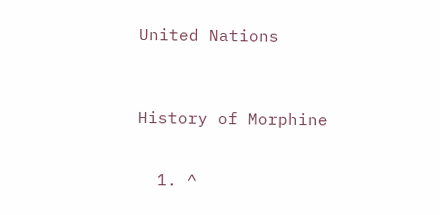United Nations



History of Morphine


  1. ^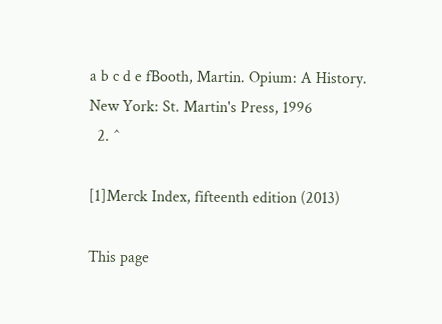a b c d e fBooth, Martin. Opium: A History. New York: St. Martin's Press, 1996
  2. ^

[1]Merck Index, fifteenth edition (2013)

This page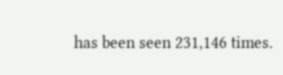has been seen 231,146 times.